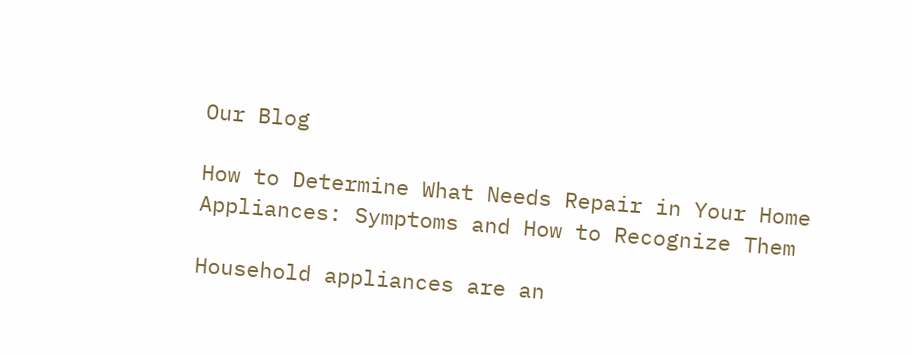Our Blog

How to Determine What Needs Repair in Your Home Appliances: Symptoms and How to Recognize Them

Household appliances are an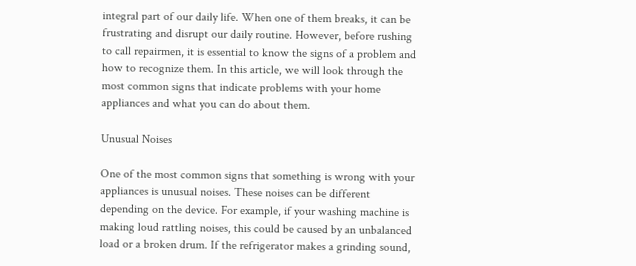integral part of our daily life. When one of them breaks, it can be frustrating and disrupt our daily routine. However, before rushing to call repairmen, it is essential to know the signs of a problem and how to recognize them. In this article, we will look through the most common signs that indicate problems with your home appliances and what you can do about them.

Unusual Noises

One of the most common signs that something is wrong with your appliances is unusual noises. These noises can be different depending on the device. For example, if your washing machine is making loud rattling noises, this could be caused by an unbalanced load or a broken drum. If the refrigerator makes a grinding sound,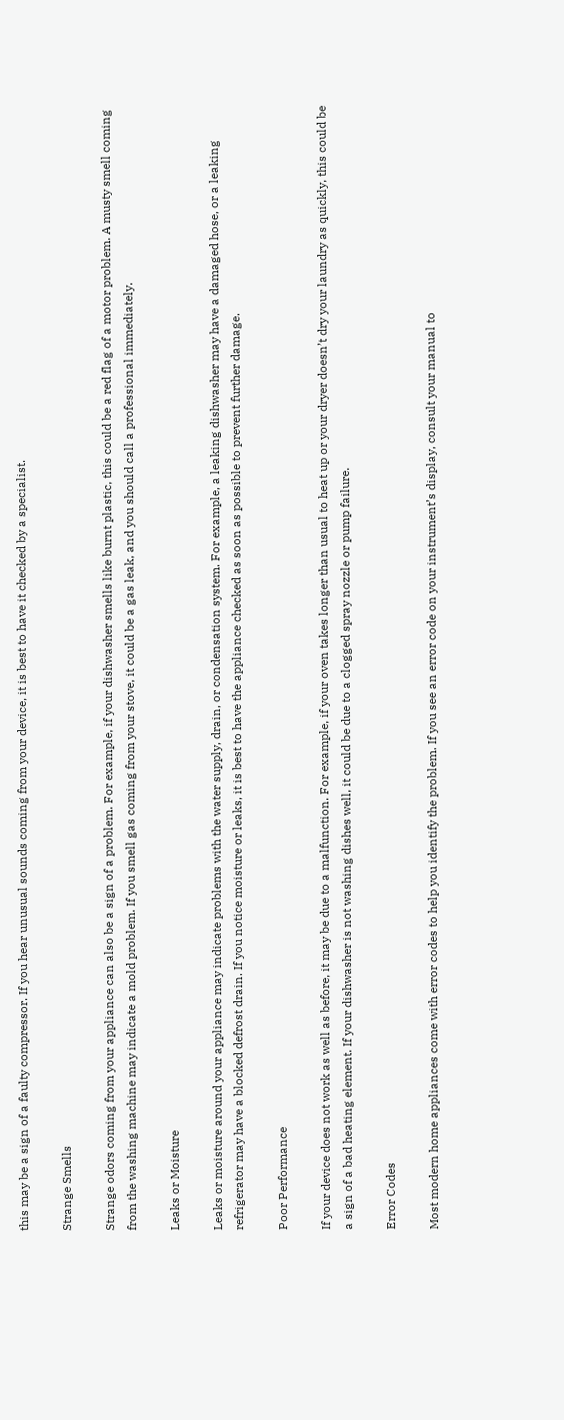this may be a sign of a faulty compressor. If you hear unusual sounds coming from your device, it is best to have it checked by a specialist.

Strange Smells

Strange odors coming from your appliance can also be a sign of a problem. For example, if your dishwasher smells like burnt plastic, this could be a red flag of a motor problem. A musty smell coming from the washing machine may indicate a mold problem. If you smell gas coming from your stove, it could be a gas leak, and you should call a professional immediately.

Leaks or Moisture

Leaks or moisture around your appliance may indicate problems with the water supply, drain, or condensation system. For example, a leaking dishwasher may have a damaged hose, or a leaking refrigerator may have a blocked defrost drain. If you notice moisture or leaks, it is best to have the appliance checked as soon as possible to prevent further damage.

Poor Performance

If your device does not work as well as before, it may be due to a malfunction. For example, if your oven takes longer than usual to heat up or your dryer doesn’t dry your laundry as quickly, this could be a sign of a bad heating element. If your dishwasher is not washing dishes well, it could be due to a clogged spray nozzle or pump failure.

Error Codes

Most modern home appliances come with error codes to help you identify the problem. If you see an error code on your instrument’s display, consult your manual to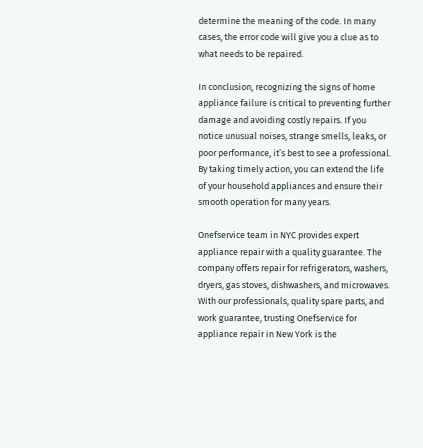determine the meaning of the code. In many cases, the error code will give you a clue as to what needs to be repaired.

In conclusion, recognizing the signs of home appliance failure is critical to preventing further damage and avoiding costly repairs. If you notice unusual noises, strange smells, leaks, or poor performance, it’s best to see a professional. By taking timely action, you can extend the life of your household appliances and ensure their smooth operation for many years.

Onefservice team in NYC provides expert appliance repair with a quality guarantee. The company offers repair for refrigerators, washers, dryers, gas stoves, dishwashers, and microwaves. With our professionals, quality spare parts, and work guarantee, trusting Onefservice for appliance repair in New York is the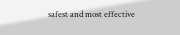safest and most effective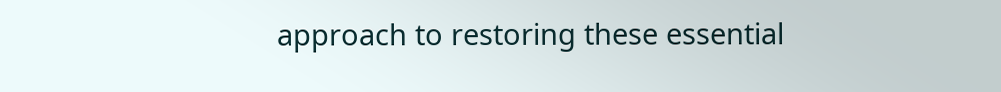approach to restoring these essential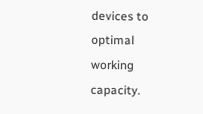devices to optimal working capacity.